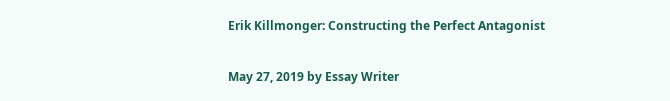Erik Killmonger: Constructing the Perfect Antagonist

May 27, 2019 by Essay Writer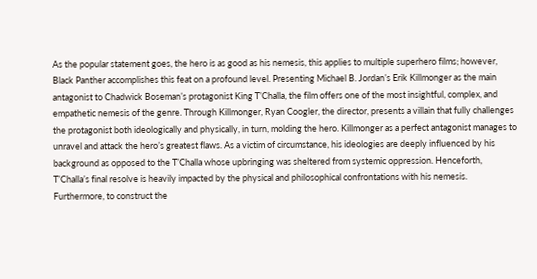As the popular statement goes, the hero is as good as his nemesis, this applies to multiple superhero films; however, Black Panther accomplishes this feat on a profound level. Presenting Michael B. Jordan’s Erik Killmonger as the main antagonist to Chadwick Boseman’s protagonist King T’Challa, the film offers one of the most insightful, complex, and empathetic nemesis of the genre. Through Killmonger, Ryan Coogler, the director, presents a villain that fully challenges the protagonist both ideologically and physically, in turn, molding the hero. Killmonger as a perfect antagonist manages to unravel and attack the hero’s greatest flaws. As a victim of circumstance, his ideologies are deeply influenced by his background as opposed to the T’Challa whose upbringing was sheltered from systemic oppression. Henceforth, T’Challa’s final resolve is heavily impacted by the physical and philosophical confrontations with his nemesis. Furthermore, to construct the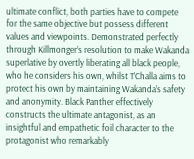ultimate conflict, both parties have to compete for the same objective but possess different values and viewpoints. Demonstrated perfectly through Killmonger’s resolution to make Wakanda superlative by overtly liberating all black people, who he considers his own, whilst T’Challa aims to protect his own by maintaining Wakanda’s safety and anonymity. Black Panther effectively constructs the ultimate antagonist, as an insightful and empathetic foil character to the protagonist who remarkably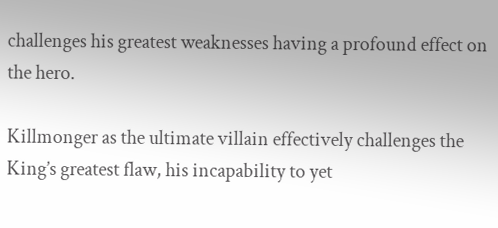challenges his greatest weaknesses having a profound effect on the hero.

Killmonger as the ultimate villain effectively challenges the King’s greatest flaw, his incapability to yet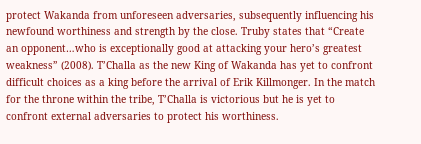protect Wakanda from unforeseen adversaries, subsequently influencing his newfound worthiness and strength by the close. Truby states that “Create an opponent…who is exceptionally good at attacking your hero’s greatest weakness” (2008). T’Challa as the new King of Wakanda has yet to confront difficult choices as a king before the arrival of Erik Killmonger. In the match for the throne within the tribe, T’Challa is victorious but he is yet to confront external adversaries to protect his worthiness.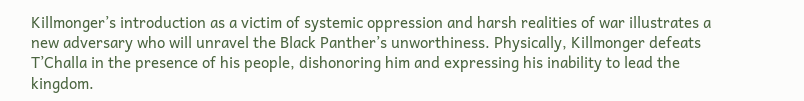Killmonger’s introduction as a victim of systemic oppression and harsh realities of war illustrates a new adversary who will unravel the Black Panther’s unworthiness. Physically, Killmonger defeats T’Challa in the presence of his people, dishonoring him and expressing his inability to lead the kingdom.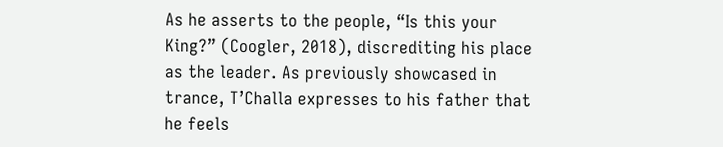As he asserts to the people, “Is this your King?” (Coogler, 2018), discrediting his place as the leader. As previously showcased in trance, T’Challa expresses to his father that he feels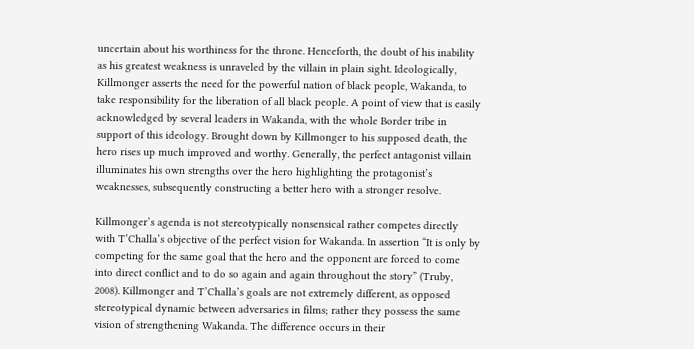uncertain about his worthiness for the throne. Henceforth, the doubt of his inability as his greatest weakness is unraveled by the villain in plain sight. Ideologically, Killmonger asserts the need for the powerful nation of black people, Wakanda, to take responsibility for the liberation of all black people. A point of view that is easily acknowledged by several leaders in Wakanda, with the whole Border tribe in support of this ideology. Brought down by Killmonger to his supposed death, the hero rises up much improved and worthy. Generally, the perfect antagonist villain illuminates his own strengths over the hero highlighting the protagonist’s weaknesses, subsequently constructing a better hero with a stronger resolve.

Killmonger’s agenda is not stereotypically nonsensical rather competes directly with T’Challa’s objective of the perfect vision for Wakanda. In assertion “It is only by competing for the same goal that the hero and the opponent are forced to come into direct conflict and to do so again and again throughout the story” (Truby, 2008). Killmonger and T’Challa’s goals are not extremely different, as opposed stereotypical dynamic between adversaries in films; rather they possess the same vision of strengthening Wakanda. The difference occurs in their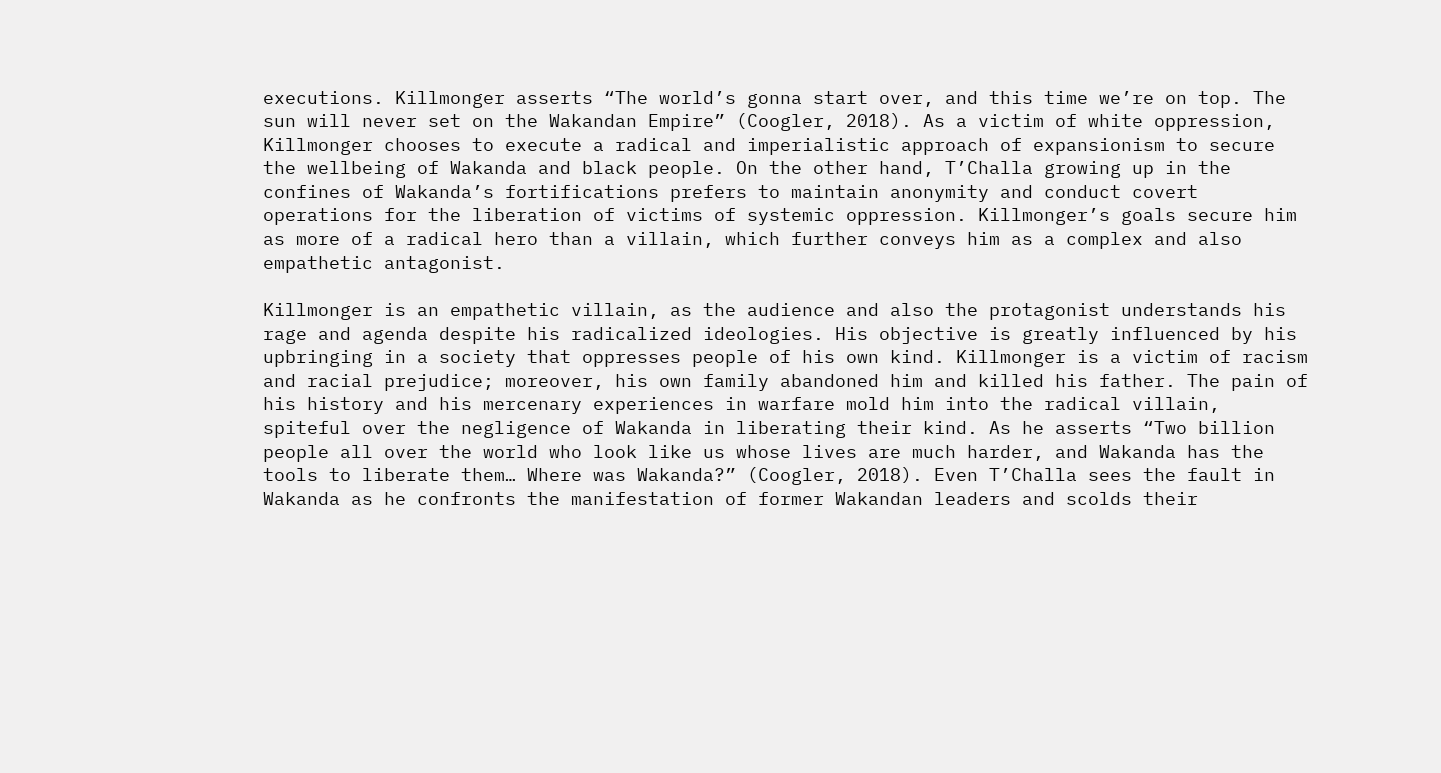executions. Killmonger asserts “The world’s gonna start over, and this time we’re on top. The sun will never set on the Wakandan Empire” (Coogler, 2018). As a victim of white oppression, Killmonger chooses to execute a radical and imperialistic approach of expansionism to secure the wellbeing of Wakanda and black people. On the other hand, T’Challa growing up in the confines of Wakanda’s fortifications prefers to maintain anonymity and conduct covert operations for the liberation of victims of systemic oppression. Killmonger’s goals secure him as more of a radical hero than a villain, which further conveys him as a complex and also empathetic antagonist.

Killmonger is an empathetic villain, as the audience and also the protagonist understands his rage and agenda despite his radicalized ideologies. His objective is greatly influenced by his upbringing in a society that oppresses people of his own kind. Killmonger is a victim of racism and racial prejudice; moreover, his own family abandoned him and killed his father. The pain of his history and his mercenary experiences in warfare mold him into the radical villain, spiteful over the negligence of Wakanda in liberating their kind. As he asserts “Two billion people all over the world who look like us whose lives are much harder, and Wakanda has the tools to liberate them… Where was Wakanda?” (Coogler, 2018). Even T’Challa sees the fault in Wakanda as he confronts the manifestation of former Wakandan leaders and scolds their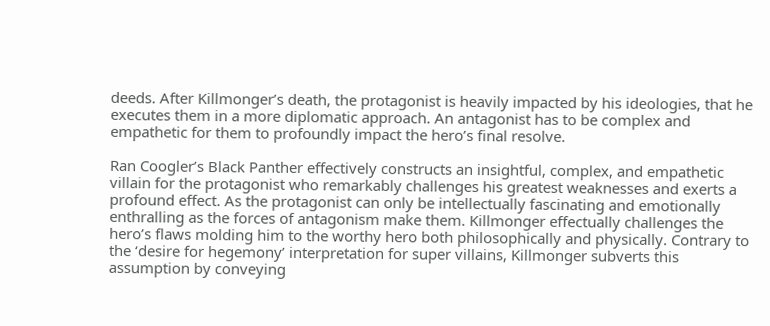deeds. After Killmonger’s death, the protagonist is heavily impacted by his ideologies, that he executes them in a more diplomatic approach. An antagonist has to be complex and empathetic for them to profoundly impact the hero’s final resolve.

Ran Coogler’s Black Panther effectively constructs an insightful, complex, and empathetic villain for the protagonist who remarkably challenges his greatest weaknesses and exerts a profound effect. As the protagonist can only be intellectually fascinating and emotionally enthralling as the forces of antagonism make them. Killmonger effectually challenges the hero’s flaws molding him to the worthy hero both philosophically and physically. Contrary to the ‘desire for hegemony’ interpretation for super villains, Killmonger subverts this assumption by conveying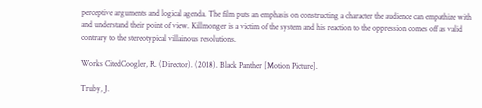perceptive arguments and logical agenda. The film puts an emphasis on constructing a character the audience can empathize with and understand their point of view. Killmonger is a victim of the system and his reaction to the oppression comes off as valid contrary to the stereotypical villainous resolutions.

Works CitedCoogler, R. (Director). (2018). Black Panther [Motion Picture].

Truby, J.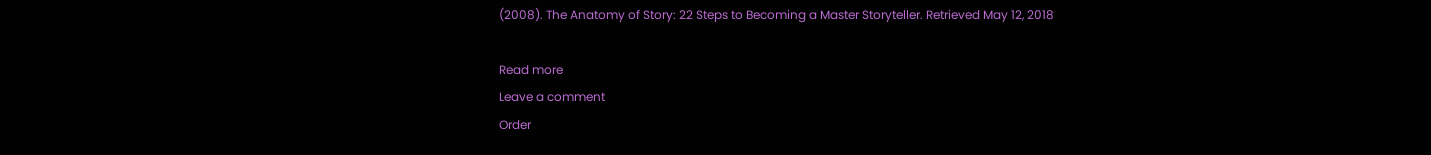(2008). The Anatomy of Story: 22 Steps to Becoming a Master Storyteller. Retrieved May 12, 2018

Read more
Leave a comment
Order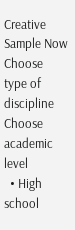Creative Sample Now
Choose type of discipline
Choose academic level
  • High school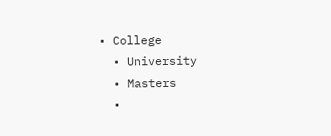• College
  • University
  • Masters
  •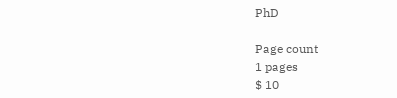PhD

Page count
1 pages
$ 10